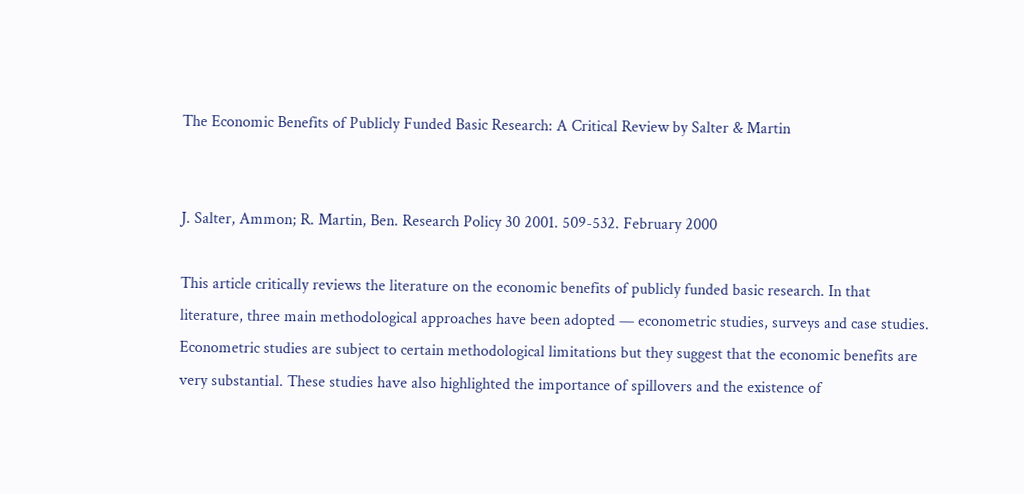The Economic Benefits of Publicly Funded Basic Research: A Critical Review by Salter & Martin


J. Salter, Ammon; R. Martin, Ben. Research Policy 30 2001. 509-532. February 2000

This article critically reviews the literature on the economic benefits of publicly funded basic research. In that literature, three main methodological approaches have been adopted — econometric studies, surveys and case studies. Econometric studies are subject to certain methodological limitations but they suggest that the economic benefits are very substantial. These studies have also highlighted the importance of spillovers and the existence of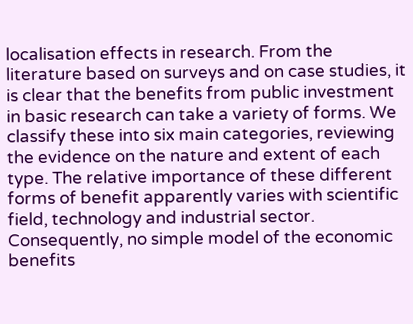localisation effects in research. From the literature based on surveys and on case studies, it is clear that the benefits from public investment in basic research can take a variety of forms. We classify these into six main categories, reviewing the evidence on the nature and extent of each type. The relative importance of these different forms of benefit apparently varies with scientific field, technology and industrial sector. Consequently, no simple model of the economic benefits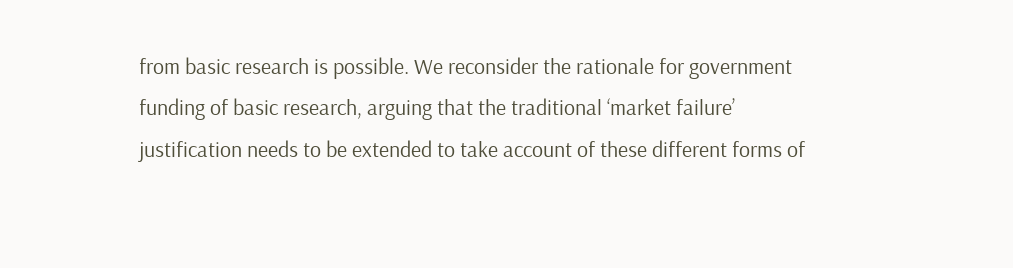from basic research is possible. We reconsider the rationale for government funding of basic research, arguing that the traditional ‘market failure’ justification needs to be extended to take account of these different forms of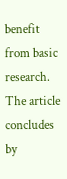benefit from basic research. The article concludes by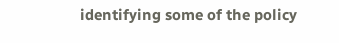identifying some of the policy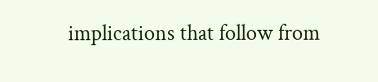implications that follow from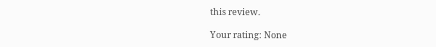this review.

Your rating: None